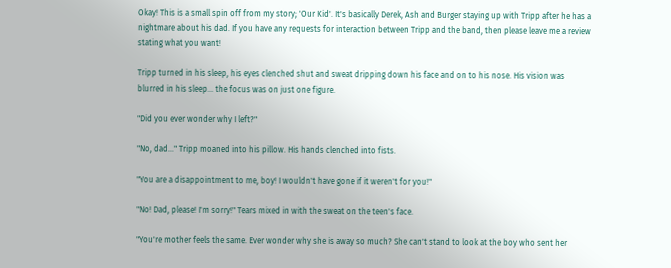Okay! This is a small spin off from my story; 'Our Kid'. It's basically Derek, Ash and Burger staying up with Tripp after he has a nightmare about his dad. If you have any requests for interaction between Tripp and the band, then please leave me a review stating what you want!

Tripp turned in his sleep, his eyes clenched shut and sweat dripping down his face and on to his nose. His vision was blurred in his sleep... the focus was on just one figure.

"Did you ever wonder why I left?"

"No, dad..." Tripp moaned into his pillow. His hands clenched into fists.

"You are a disappointment to me, boy! I wouldn't have gone if it weren't for you!"

"No! Dad, please! I'm sorry!" Tears mixed in with the sweat on the teen's face.

"You're mother feels the same. Ever wonder why she is away so much? She can't stand to look at the boy who sent her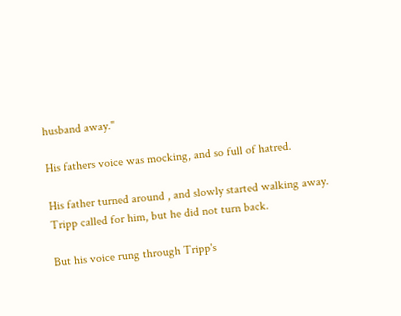husband away."

His fathers voice was mocking, and so full of hatred.

His father turned around , and slowly started walking away. Tripp called for him, but he did not turn back.

But his voice rung through Tripp's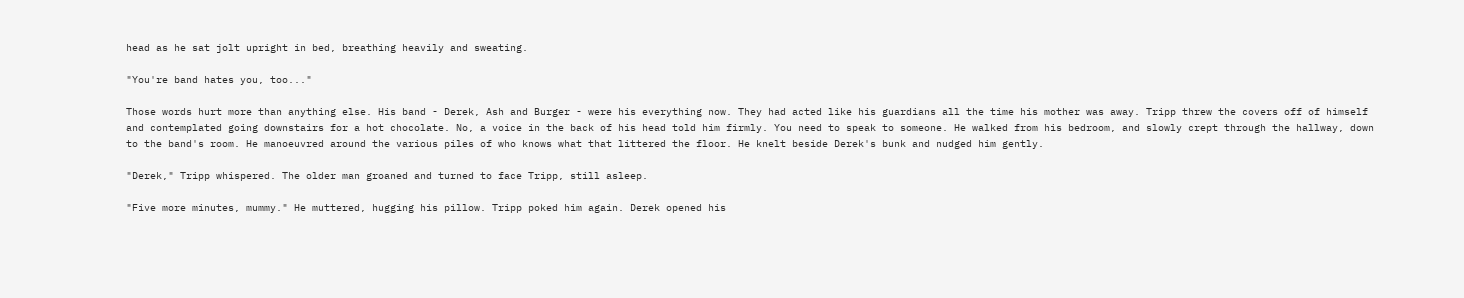head as he sat jolt upright in bed, breathing heavily and sweating.

"You're band hates you, too..."

Those words hurt more than anything else. His band - Derek, Ash and Burger - were his everything now. They had acted like his guardians all the time his mother was away. Tripp threw the covers off of himself and contemplated going downstairs for a hot chocolate. No, a voice in the back of his head told him firmly. You need to speak to someone. He walked from his bedroom, and slowly crept through the hallway, down to the band's room. He manoeuvred around the various piles of who knows what that littered the floor. He knelt beside Derek's bunk and nudged him gently.

"Derek," Tripp whispered. The older man groaned and turned to face Tripp, still asleep.

"Five more minutes, mummy." He muttered, hugging his pillow. Tripp poked him again. Derek opened his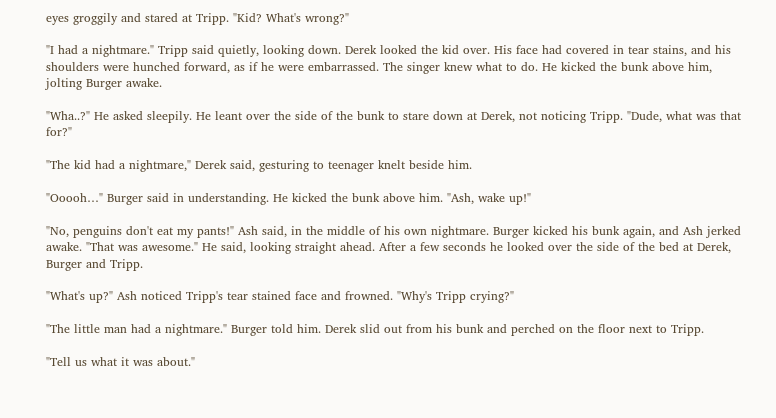eyes groggily and stared at Tripp. "Kid? What's wrong?"

"I had a nightmare." Tripp said quietly, looking down. Derek looked the kid over. His face had covered in tear stains, and his shoulders were hunched forward, as if he were embarrassed. The singer knew what to do. He kicked the bunk above him, jolting Burger awake.

"Wha..?" He asked sleepily. He leant over the side of the bunk to stare down at Derek, not noticing Tripp. "Dude, what was that for?"

"The kid had a nightmare," Derek said, gesturing to teenager knelt beside him.

"Ooooh…" Burger said in understanding. He kicked the bunk above him. "Ash, wake up!"

"No, penguins don't eat my pants!" Ash said, in the middle of his own nightmare. Burger kicked his bunk again, and Ash jerked awake. "That was awesome." He said, looking straight ahead. After a few seconds he looked over the side of the bed at Derek, Burger and Tripp.

"What's up?" Ash noticed Tripp's tear stained face and frowned. "Why's Tripp crying?"

"The little man had a nightmare." Burger told him. Derek slid out from his bunk and perched on the floor next to Tripp.

"Tell us what it was about."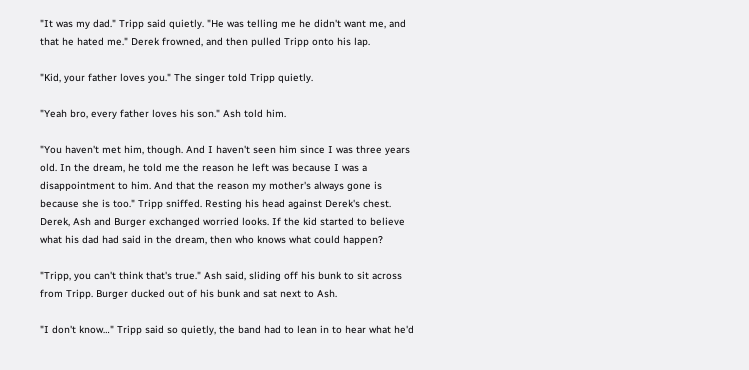"It was my dad." Tripp said quietly. "He was telling me he didn't want me, and that he hated me." Derek frowned, and then pulled Tripp onto his lap.

"Kid, your father loves you." The singer told Tripp quietly.

"Yeah bro, every father loves his son." Ash told him.

"You haven't met him, though. And I haven't seen him since I was three years old. In the dream, he told me the reason he left was because I was a disappointment to him. And that the reason my mother's always gone is because she is too." Tripp sniffed. Resting his head against Derek's chest. Derek, Ash and Burger exchanged worried looks. If the kid started to believe what his dad had said in the dream, then who knows what could happen?

"Tripp, you can't think that's true." Ash said, sliding off his bunk to sit across from Tripp. Burger ducked out of his bunk and sat next to Ash.

"I don't know…" Tripp said so quietly, the band had to lean in to hear what he'd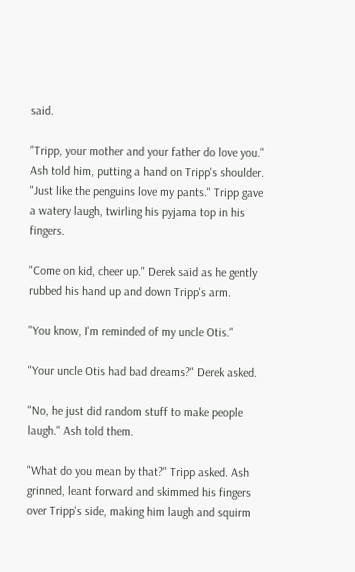said.

"Tripp, your mother and your father do love you." Ash told him, putting a hand on Tripp's shoulder. "Just like the penguins love my pants." Tripp gave a watery laugh, twirling his pyjama top in his fingers.

"Come on kid, cheer up." Derek said as he gently rubbed his hand up and down Tripp's arm.

"You know, I'm reminded of my uncle Otis."

"Your uncle Otis had bad dreams?" Derek asked.

"No, he just did random stuff to make people laugh." Ash told them.

"What do you mean by that?" Tripp asked. Ash grinned, leant forward and skimmed his fingers over Tripp's side, making him laugh and squirm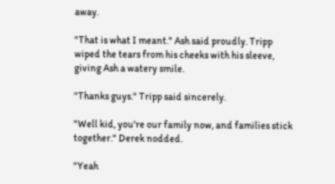away.

"That is what I meant." Ash said proudly. Tripp wiped the tears from his cheeks with his sleeve, giving Ash a watery smile.

"Thanks guys." Tripp said sincerely.

"Well kid, you're our family now, and families stick together." Derek nodded.

"Yeah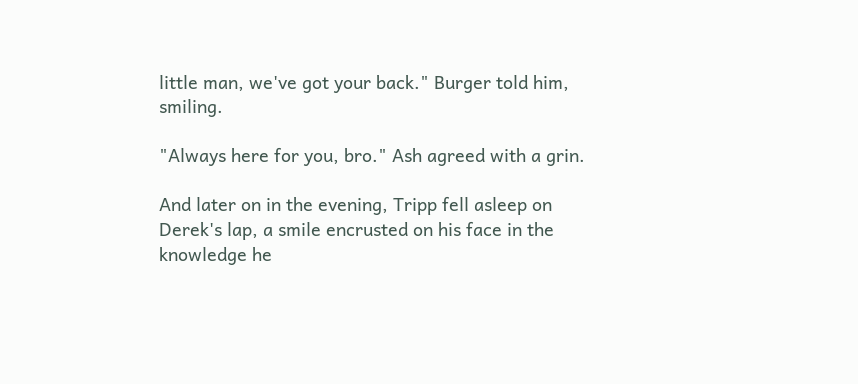little man, we've got your back." Burger told him, smiling.

"Always here for you, bro." Ash agreed with a grin.

And later on in the evening, Tripp fell asleep on Derek's lap, a smile encrusted on his face in the knowledge he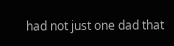had not just one dad that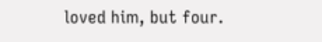loved him, but four.